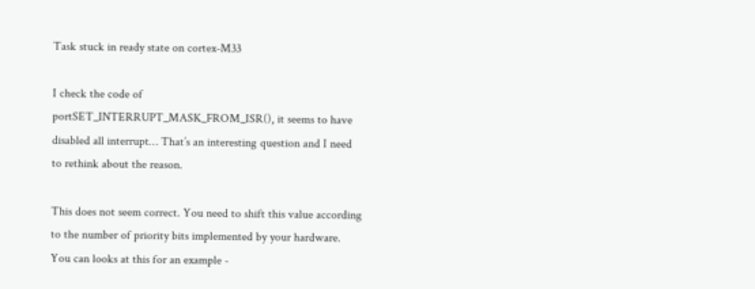Task stuck in ready state on cortex-M33

I check the code of portSET_INTERRUPT_MASK_FROM_ISR(), it seems to have disabled all interrupt… That’s an interesting question and I need to rethink about the reason.

This does not seem correct. You need to shift this value according to the number of priority bits implemented by your hardware. You can looks at this for an example -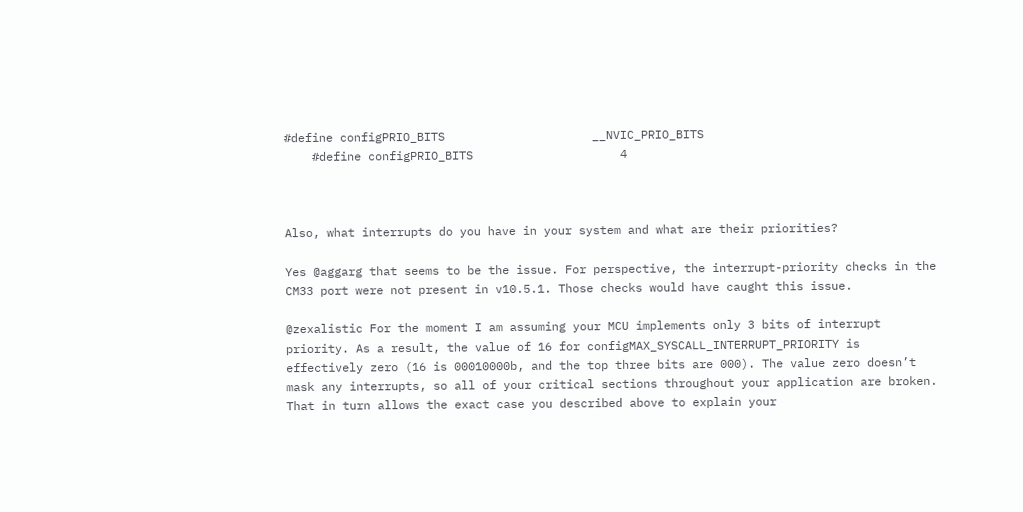#define configPRIO_BITS                     __NVIC_PRIO_BITS
    #define configPRIO_BITS                     4



Also, what interrupts do you have in your system and what are their priorities?

Yes @aggarg that seems to be the issue. For perspective, the interrupt-priority checks in the CM33 port were not present in v10.5.1. Those checks would have caught this issue.

@zexalistic For the moment I am assuming your MCU implements only 3 bits of interrupt priority. As a result, the value of 16 for configMAX_SYSCALL_INTERRUPT_PRIORITY is effectively zero (16 is 00010000b, and the top three bits are 000). The value zero doesn’t mask any interrupts, so all of your critical sections throughout your application are broken. That in turn allows the exact case you described above to explain your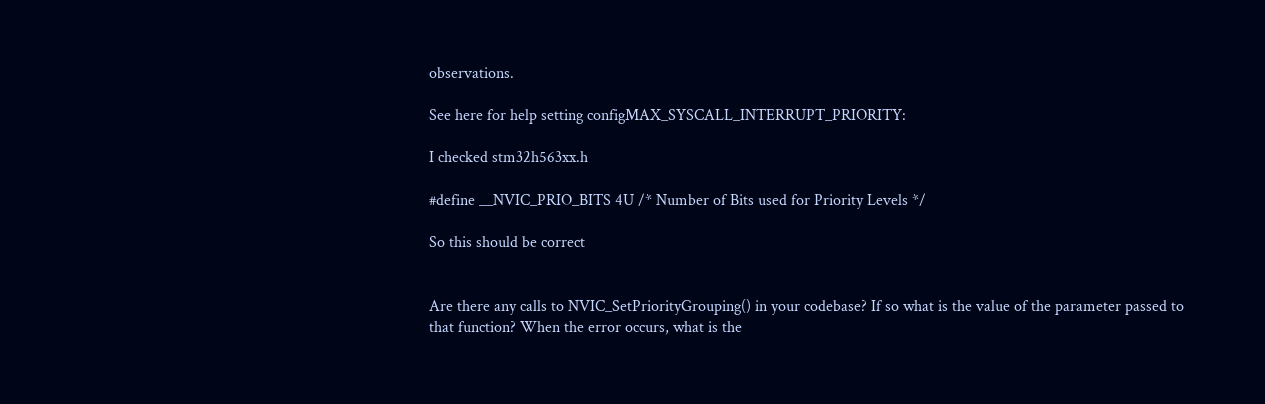observations.

See here for help setting configMAX_SYSCALL_INTERRUPT_PRIORITY:

I checked stm32h563xx.h

#define __NVIC_PRIO_BITS 4U /* Number of Bits used for Priority Levels */

So this should be correct


Are there any calls to NVIC_SetPriorityGrouping() in your codebase? If so what is the value of the parameter passed to that function? When the error occurs, what is the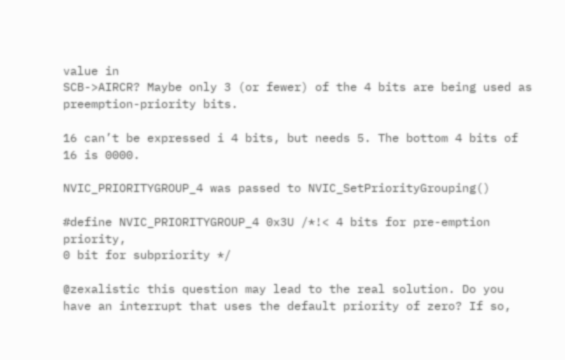value in
SCB->AIRCR? Maybe only 3 (or fewer) of the 4 bits are being used as preemption-priority bits.

16 can’t be expressed i 4 bits, but needs 5. The bottom 4 bits of 16 is 0000.

NVIC_PRIORITYGROUP_4 was passed to NVIC_SetPriorityGrouping()

#define NVIC_PRIORITYGROUP_4 0x3U /*!< 4 bits for pre-emption priority,
0 bit for subpriority */

@zexalistic this question may lead to the real solution. Do you have an interrupt that uses the default priority of zero? If so,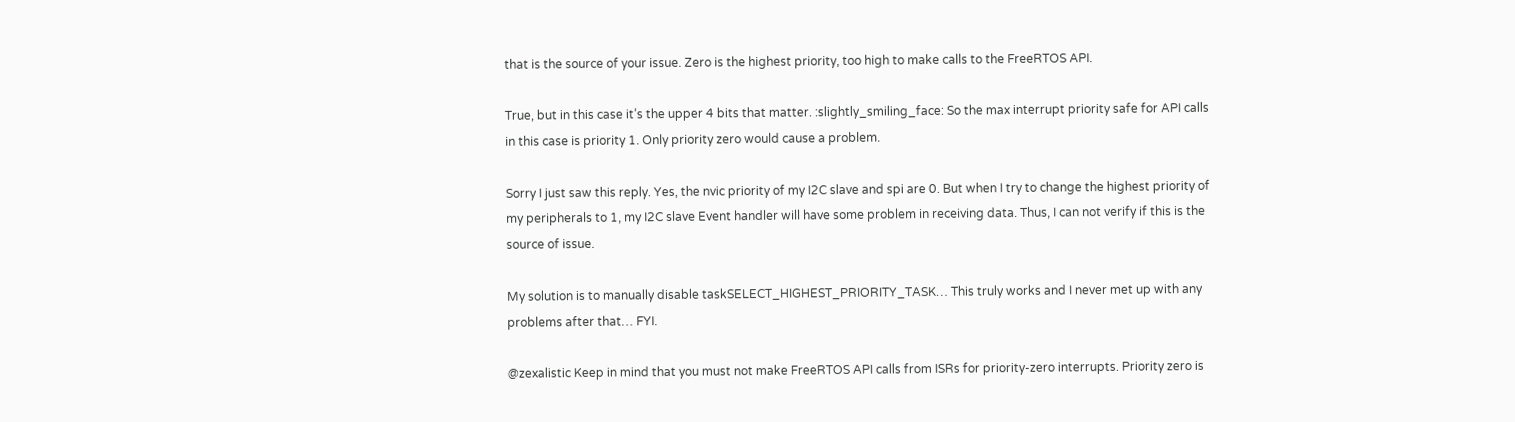that is the source of your issue. Zero is the highest priority, too high to make calls to the FreeRTOS API.

True, but in this case it’s the upper 4 bits that matter. :slightly_smiling_face: So the max interrupt priority safe for API calls in this case is priority 1. Only priority zero would cause a problem.

Sorry I just saw this reply. Yes, the nvic priority of my I2C slave and spi are 0. But when I try to change the highest priority of my peripherals to 1, my I2C slave Event handler will have some problem in receiving data. Thus, I can not verify if this is the source of issue.

My solution is to manually disable taskSELECT_HIGHEST_PRIORITY_TASK… This truly works and I never met up with any problems after that… FYI.

@zexalistic Keep in mind that you must not make FreeRTOS API calls from ISRs for priority-zero interrupts. Priority zero is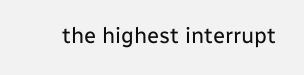the highest interrupt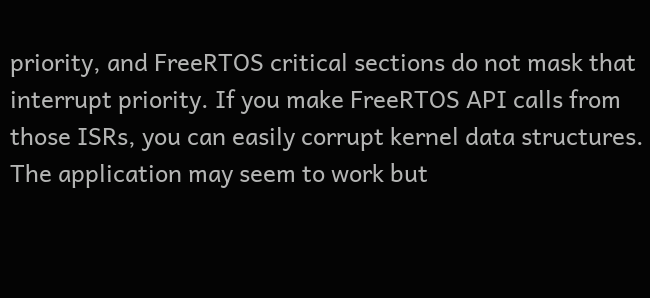priority, and FreeRTOS critical sections do not mask that interrupt priority. If you make FreeRTOS API calls from those ISRs, you can easily corrupt kernel data structures. The application may seem to work but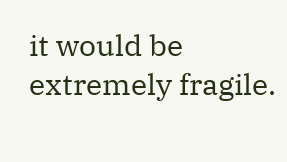it would be extremely fragile.